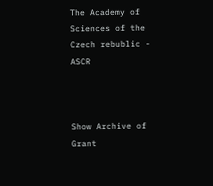The Academy of Sciences of the Czech rebublic - ASCR



Show Archive of Grant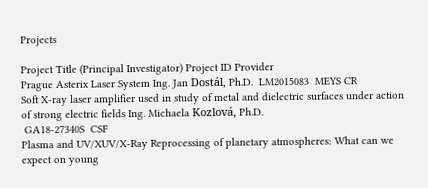Projects

Project Title (Principal Investigator) Project ID Provider
Prague Asterix Laser System Ing. Jan Dostál, Ph.D.  LM2015083  MEYS CR
Soft X-ray laser amplifier used in study of metal and dielectric surfaces under action of strong electric fields Ing. Michaela Kozlová, Ph.D.
 GA18-27340S  CSF
Plasma and UV/XUV/X-Ray Reprocessing of planetary atmospheres: What can we expect on young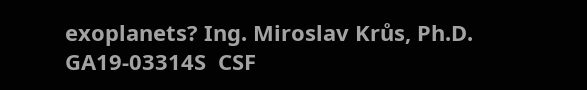exoplanets? Ing. Miroslav Krůs, Ph.D.  GA19-03314S  CSF